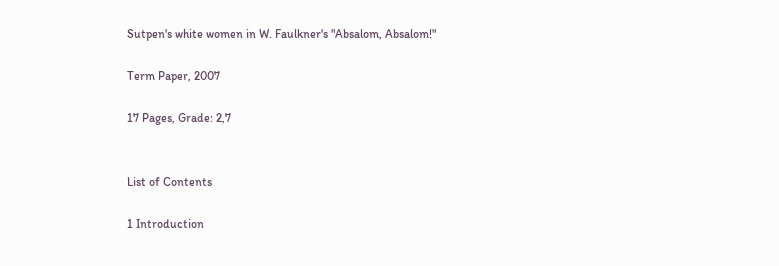Sutpen's white women in W. Faulkner's "Absalom, Absalom!"

Term Paper, 2007

17 Pages, Grade: 2,7


List of Contents

1 Introduction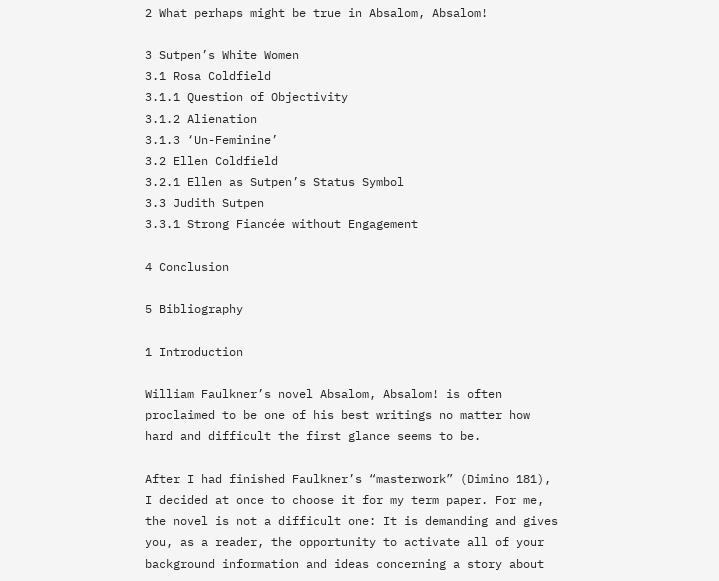2 What perhaps might be true in Absalom, Absalom!

3 Sutpen’s White Women
3.1 Rosa Coldfield
3.1.1 Question of Objectivity
3.1.2 Alienation
3.1.3 ‘Un-Feminine’
3.2 Ellen Coldfield
3.2.1 Ellen as Sutpen’s Status Symbol
3.3 Judith Sutpen
3.3.1 Strong Fiancée without Engagement

4 Conclusion

5 Bibliography

1 Introduction

William Faulkner’s novel Absalom, Absalom! is often proclaimed to be one of his best writings no matter how hard and difficult the first glance seems to be.

After I had finished Faulkner’s “masterwork” (Dimino 181), I decided at once to choose it for my term paper. For me, the novel is not a difficult one: It is demanding and gives you, as a reader, the opportunity to activate all of your background information and ideas concerning a story about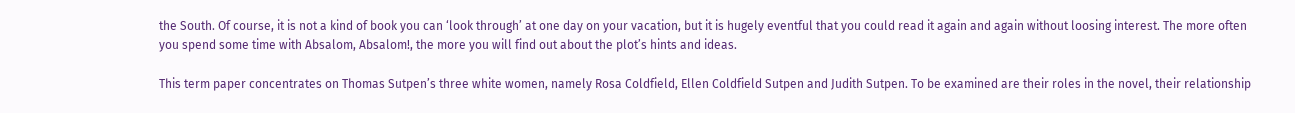the South. Of course, it is not a kind of book you can ‘look through’ at one day on your vacation, but it is hugely eventful that you could read it again and again without loosing interest. The more often you spend some time with Absalom, Absalom!, the more you will find out about the plot’s hints and ideas.

This term paper concentrates on Thomas Sutpen’s three white women, namely Rosa Coldfield, Ellen Coldfield Sutpen and Judith Sutpen. To be examined are their roles in the novel, their relationship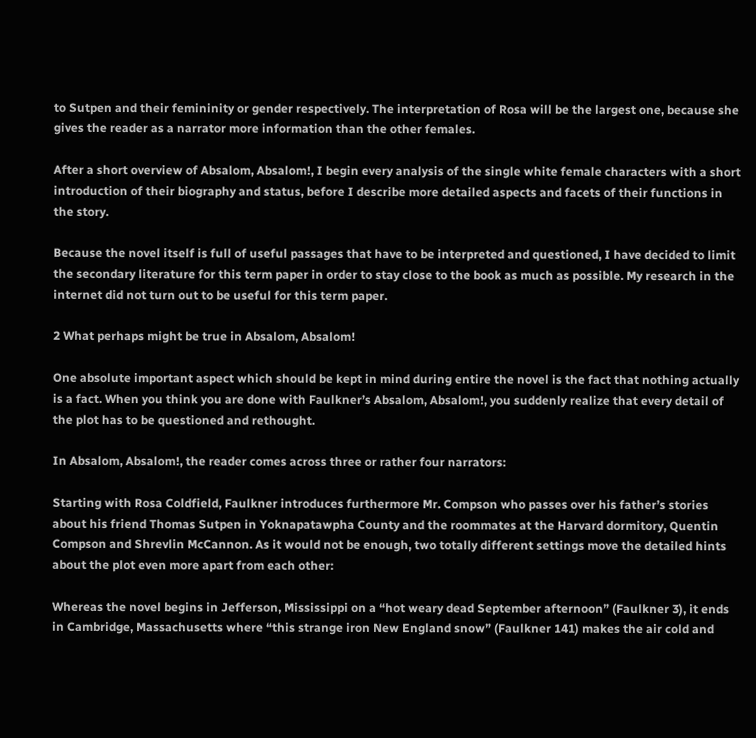to Sutpen and their femininity or gender respectively. The interpretation of Rosa will be the largest one, because she gives the reader as a narrator more information than the other females.

After a short overview of Absalom, Absalom!, I begin every analysis of the single white female characters with a short introduction of their biography and status, before I describe more detailed aspects and facets of their functions in the story.

Because the novel itself is full of useful passages that have to be interpreted and questioned, I have decided to limit the secondary literature for this term paper in order to stay close to the book as much as possible. My research in the internet did not turn out to be useful for this term paper.

2 What perhaps might be true in Absalom, Absalom!

One absolute important aspect which should be kept in mind during entire the novel is the fact that nothing actually is a fact. When you think you are done with Faulkner’s Absalom, Absalom!, you suddenly realize that every detail of the plot has to be questioned and rethought.

In Absalom, Absalom!, the reader comes across three or rather four narrators:

Starting with Rosa Coldfield, Faulkner introduces furthermore Mr. Compson who passes over his father’s stories about his friend Thomas Sutpen in Yoknapatawpha County and the roommates at the Harvard dormitory, Quentin Compson and Shrevlin McCannon. As it would not be enough, two totally different settings move the detailed hints about the plot even more apart from each other:

Whereas the novel begins in Jefferson, Mississippi on a “hot weary dead September afternoon” (Faulkner 3), it ends in Cambridge, Massachusetts where “this strange iron New England snow” (Faulkner 141) makes the air cold and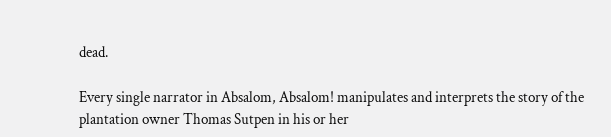dead.

Every single narrator in Absalom, Absalom! manipulates and interprets the story of the plantation owner Thomas Sutpen in his or her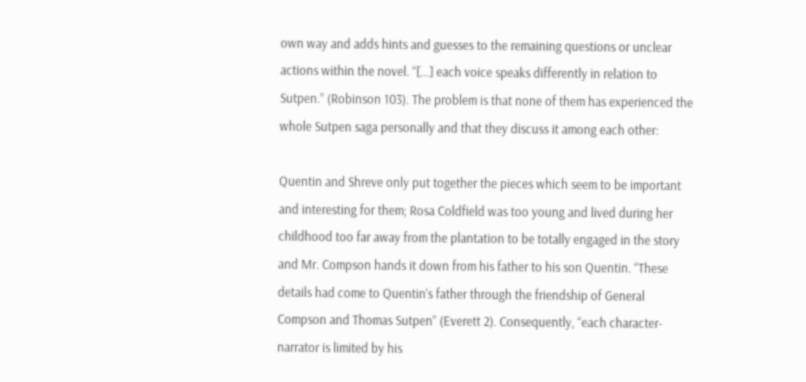own way and adds hints and guesses to the remaining questions or unclear actions within the novel. “[…] each voice speaks differently in relation to Sutpen.” (Robinson 103). The problem is that none of them has experienced the whole Sutpen saga personally and that they discuss it among each other:

Quentin and Shreve only put together the pieces which seem to be important and interesting for them; Rosa Coldfield was too young and lived during her childhood too far away from the plantation to be totally engaged in the story and Mr. Compson hands it down from his father to his son Quentin. “These details had come to Quentin’s father through the friendship of General Compson and Thomas Sutpen” (Everett 2). Consequently, “each character-narrator is limited by his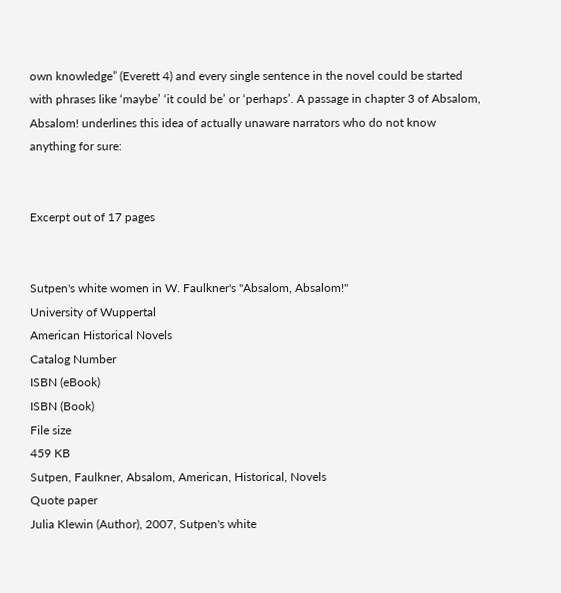own knowledge” (Everett 4) and every single sentence in the novel could be started with phrases like ‘maybe’ ‘it could be’ or ‘perhaps’. A passage in chapter 3 of Absalom, Absalom! underlines this idea of actually unaware narrators who do not know anything for sure:


Excerpt out of 17 pages


Sutpen's white women in W. Faulkner's "Absalom, Absalom!"
University of Wuppertal
American Historical Novels
Catalog Number
ISBN (eBook)
ISBN (Book)
File size
459 KB
Sutpen, Faulkner, Absalom, American, Historical, Novels
Quote paper
Julia Klewin (Author), 2007, Sutpen's white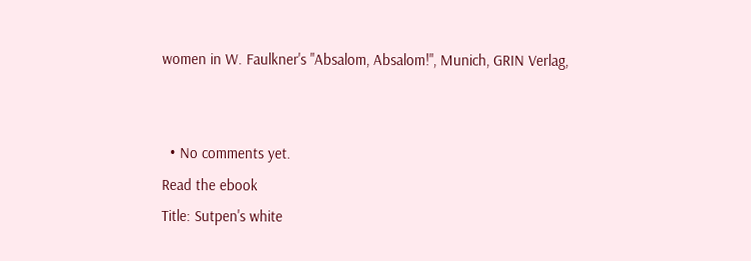women in W. Faulkner's "Absalom, Absalom!", Munich, GRIN Verlag,


  • No comments yet.
Read the ebook
Title: Sutpen's white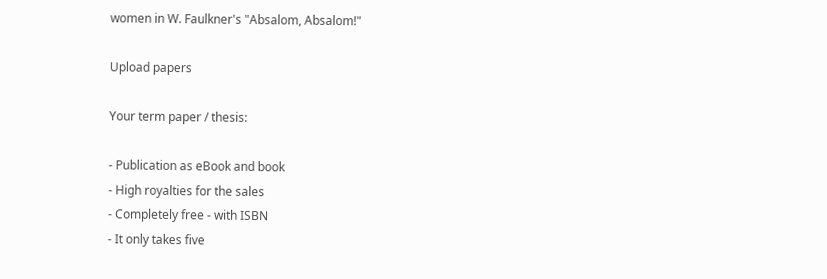women in W. Faulkner's "Absalom, Absalom!"

Upload papers

Your term paper / thesis:

- Publication as eBook and book
- High royalties for the sales
- Completely free - with ISBN
- It only takes five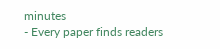minutes
- Every paper finds readers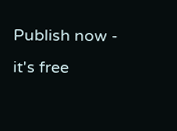Publish now - it's free